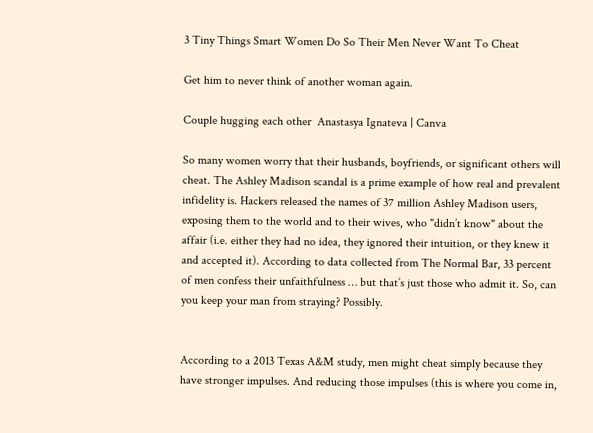3 Tiny Things Smart Women Do So Their Men Never Want To Cheat

Get him to never think of another woman again.

Couple hugging each other  Anastasya Ignateva | Canva

So many women worry that their husbands, boyfriends, or significant others will cheat. The Ashley Madison scandal is a prime example of how real and prevalent infidelity is. Hackers released the names of 37 million Ashley Madison users, exposing them to the world and to their wives, who "didn’t know" about the affair (i.e. either they had no idea, they ignored their intuition, or they knew it and accepted it). According to data collected from The Normal Bar, 33 percent of men confess their unfaithfulness … but that’s just those who admit it. So, can you keep your man from straying? Possibly.


According to a 2013 Texas A&M study, men might cheat simply because they have stronger impulses. And reducing those impulses (this is where you come in,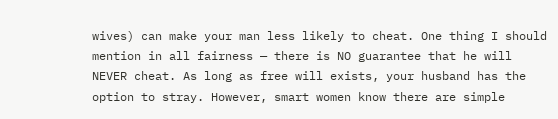wives) can make your man less likely to cheat. One thing I should mention in all fairness — there is NO guarantee that he will NEVER cheat. As long as free will exists, your husband has the option to stray. However, smart women know there are simple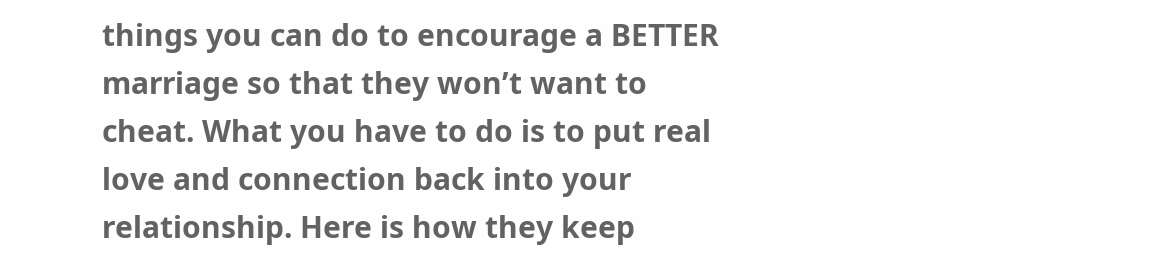things you can do to encourage a BETTER marriage so that they won’t want to cheat. What you have to do is to put real love and connection back into your relationship. Here is how they keep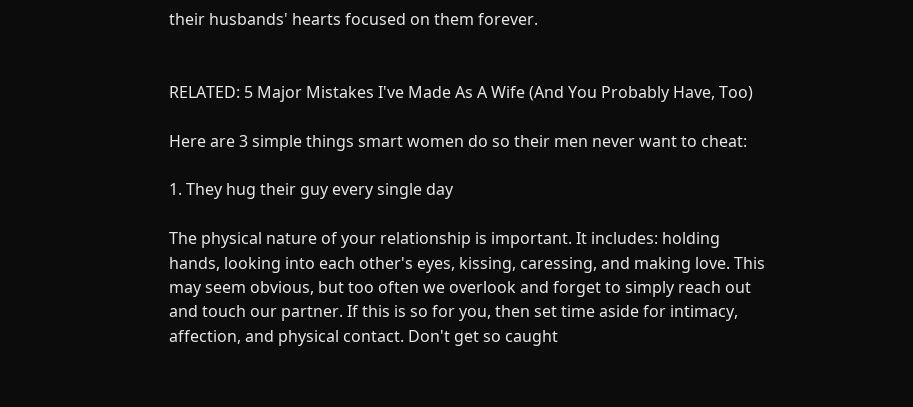their husbands' hearts focused on them forever.


RELATED: 5 Major Mistakes I've Made As A Wife (And You Probably Have, Too)

Here are 3 simple things smart women do so their men never want to cheat:

1. They hug their guy every single day

The physical nature of your relationship is important. It includes: holding hands, looking into each other's eyes, kissing, caressing, and making love. This may seem obvious, but too often we overlook and forget to simply reach out and touch our partner. If this is so for you, then set time aside for intimacy, affection, and physical contact. Don't get so caught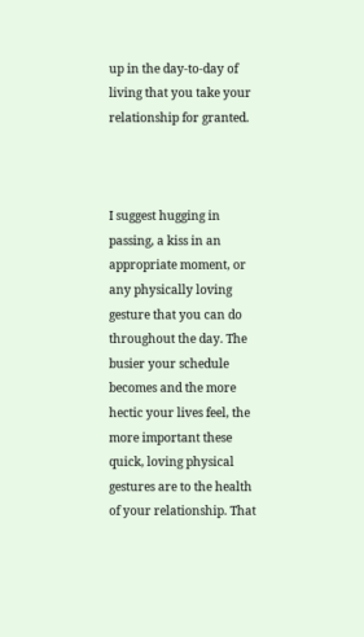up in the day-to-day of living that you take your relationship for granted.



I suggest hugging in passing, a kiss in an appropriate moment, or any physically loving gesture that you can do throughout the day. The busier your schedule becomes and the more hectic your lives feel, the more important these quick, loving physical gestures are to the health of your relationship. That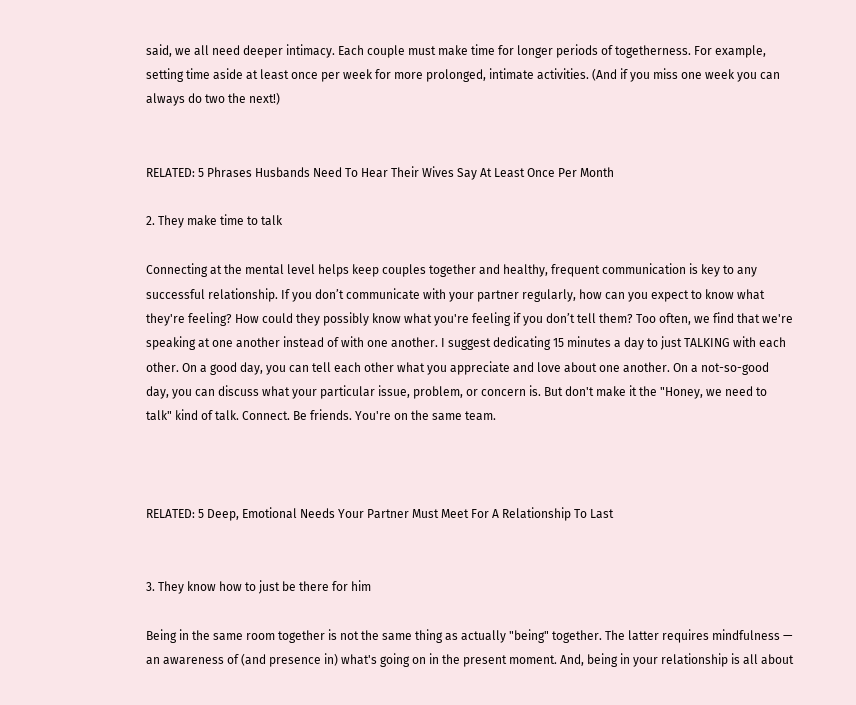said, we all need deeper intimacy. Each couple must make time for longer periods of togetherness. For example, setting time aside at least once per week for more prolonged, intimate activities. (And if you miss one week you can always do two the next!)


RELATED: 5 Phrases Husbands Need To Hear Their Wives Say At Least Once Per Month

2. They make time to talk

Connecting at the mental level helps keep couples together and healthy, frequent communication is key to any successful relationship. If you don’t communicate with your partner regularly, how can you expect to know what they're feeling? How could they possibly know what you're feeling if you don’t tell them? Too often, we find that we're speaking at one another instead of with one another. I suggest dedicating 15 minutes a day to just TALKING with each other. On a good day, you can tell each other what you appreciate and love about one another. On a not-so-good day, you can discuss what your particular issue, problem, or concern is. But don't make it the "Honey, we need to talk" kind of talk. Connect. Be friends. You're on the same team.



RELATED: 5 Deep, Emotional Needs Your Partner Must Meet For A Relationship To Last


3. They know how to just be there for him

Being in the same room together is not the same thing as actually "being" together. The latter requires mindfulness — an awareness of (and presence in) what's going on in the present moment. And, being in your relationship is all about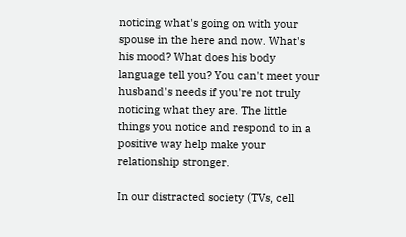noticing what's going on with your spouse in the here and now. What's his mood? What does his body language tell you? You can't meet your husband's needs if you're not truly noticing what they are. The little things you notice and respond to in a positive way help make your relationship stronger.

In our distracted society (TVs, cell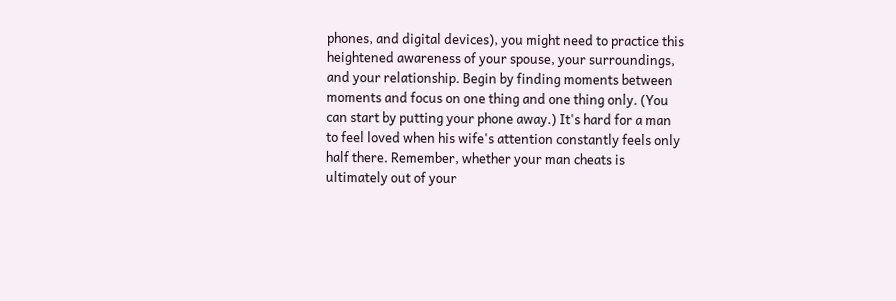phones, and digital devices), you might need to practice this heightened awareness of your spouse, your surroundings, and your relationship. Begin by finding moments between moments and focus on one thing and one thing only. (You can start by putting your phone away.) It's hard for a man to feel loved when his wife's attention constantly feels only half there. Remember, whether your man cheats is ultimately out of your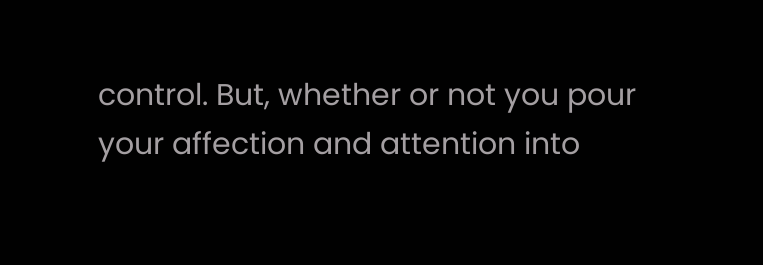control. But, whether or not you pour your affection and attention into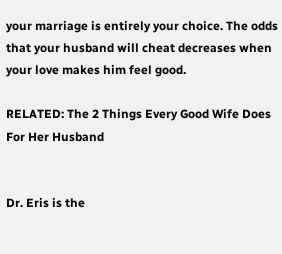your marriage is entirely your choice. The odds that your husband will cheat decreases when your love makes him feel good.

RELATED: The 2 Things Every Good Wife Does For Her Husband


Dr. Eris is the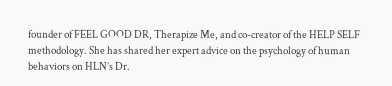founder of FEEL GOOD DR, Therapize Me, and co-creator of the HELP SELF methodology. She has shared her expert advice on the psychology of human behaviors on HLN’s Dr.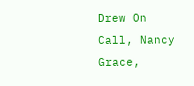Drew On Call, Nancy Grace,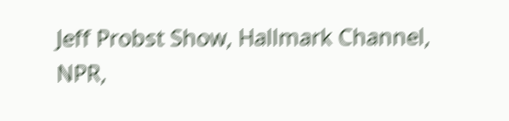Jeff Probst Show, Hallmark Channel, NPR,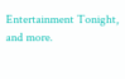Entertainment Tonight, and more.